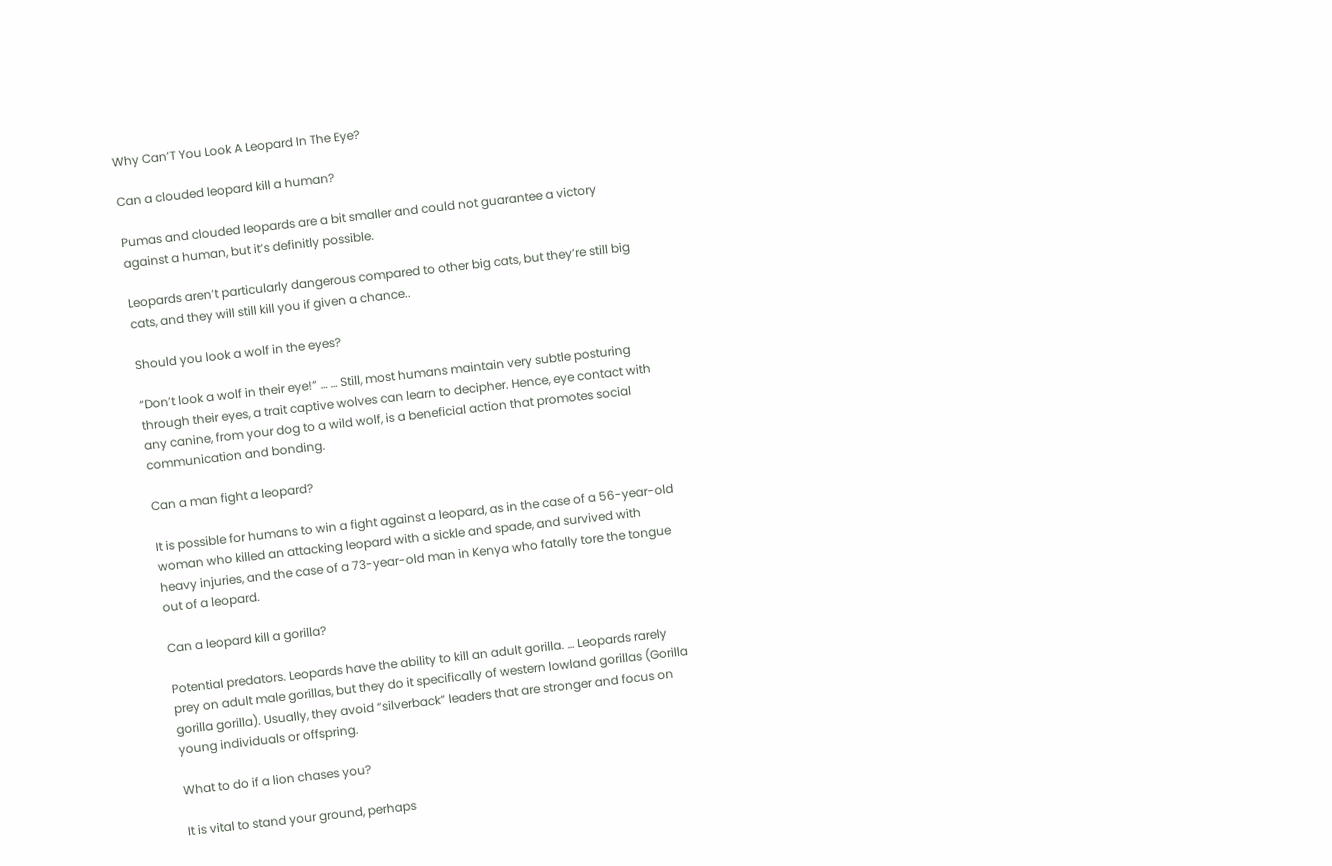Why Can’T You Look A Leopard In The Eye?

Can a clouded leopard kill a human?

Pumas and clouded leopards are a bit smaller and could not guarantee a victory against a human, but it’s definitly possible.

Leopards aren’t particularly dangerous compared to other big cats, but they’re still big cats, and they will still kill you if given a chance..

Should you look a wolf in the eyes?

“Don’t look a wolf in their eye!” … … Still, most humans maintain very subtle posturing through their eyes, a trait captive wolves can learn to decipher. Hence, eye contact with any canine, from your dog to a wild wolf, is a beneficial action that promotes social communication and bonding.

Can a man fight a leopard?

It is possible for humans to win a fight against a leopard, as in the case of a 56-year-old woman who killed an attacking leopard with a sickle and spade, and survived with heavy injuries, and the case of a 73-year-old man in Kenya who fatally tore the tongue out of a leopard.

Can a leopard kill a gorilla?

Potential predators. Leopards have the ability to kill an adult gorilla. … Leopards rarely prey on adult male gorillas, but they do it specifically of western lowland gorillas (Gorilla gorilla gorilla). Usually, they avoid “silverback” leaders that are stronger and focus on young individuals or offspring.

What to do if a lion chases you?

It is vital to stand your ground, perhaps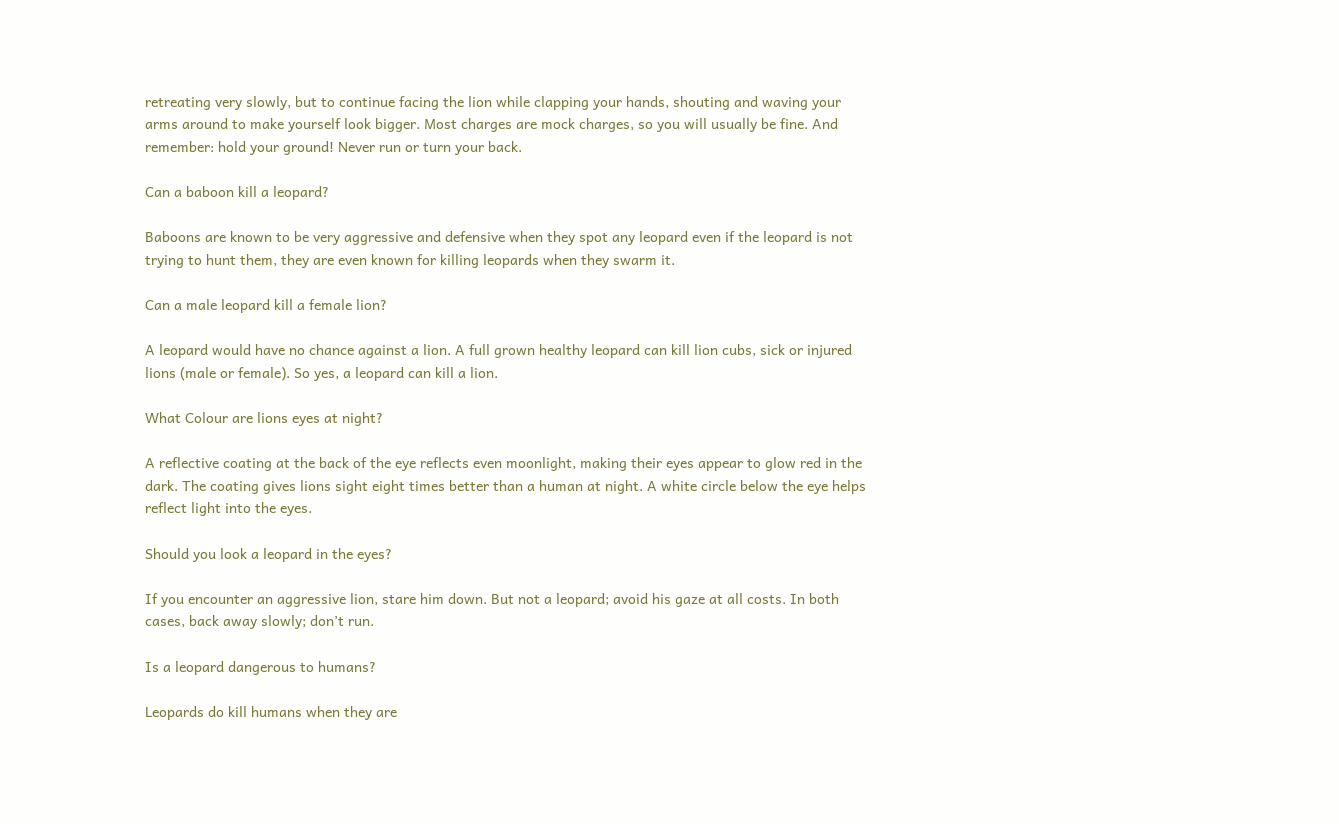retreating very slowly, but to continue facing the lion while clapping your hands, shouting and waving your arms around to make yourself look bigger. Most charges are mock charges, so you will usually be fine. And remember: hold your ground! Never run or turn your back.

Can a baboon kill a leopard?

Baboons are known to be very aggressive and defensive when they spot any leopard even if the leopard is not trying to hunt them, they are even known for killing leopards when they swarm it.

Can a male leopard kill a female lion?

A leopard would have no chance against a lion. A full grown healthy leopard can kill lion cubs, sick or injured lions (male or female). So yes, a leopard can kill a lion.

What Colour are lions eyes at night?

A reflective coating at the back of the eye reflects even moonlight, making their eyes appear to glow red in the dark. The coating gives lions sight eight times better than a human at night. A white circle below the eye helps reflect light into the eyes.

Should you look a leopard in the eyes?

If you encounter an aggressive lion, stare him down. But not a leopard; avoid his gaze at all costs. In both cases, back away slowly; don’t run.

Is a leopard dangerous to humans?

Leopards do kill humans when they are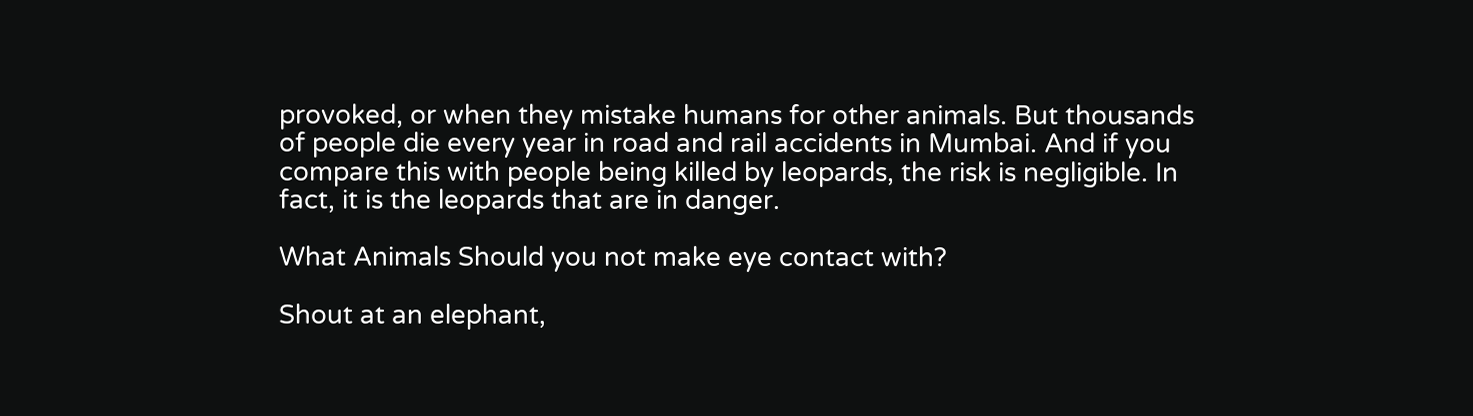provoked, or when they mistake humans for other animals. But thousands of people die every year in road and rail accidents in Mumbai. And if you compare this with people being killed by leopards, the risk is negligible. In fact, it is the leopards that are in danger.

What Animals Should you not make eye contact with?

Shout at an elephant,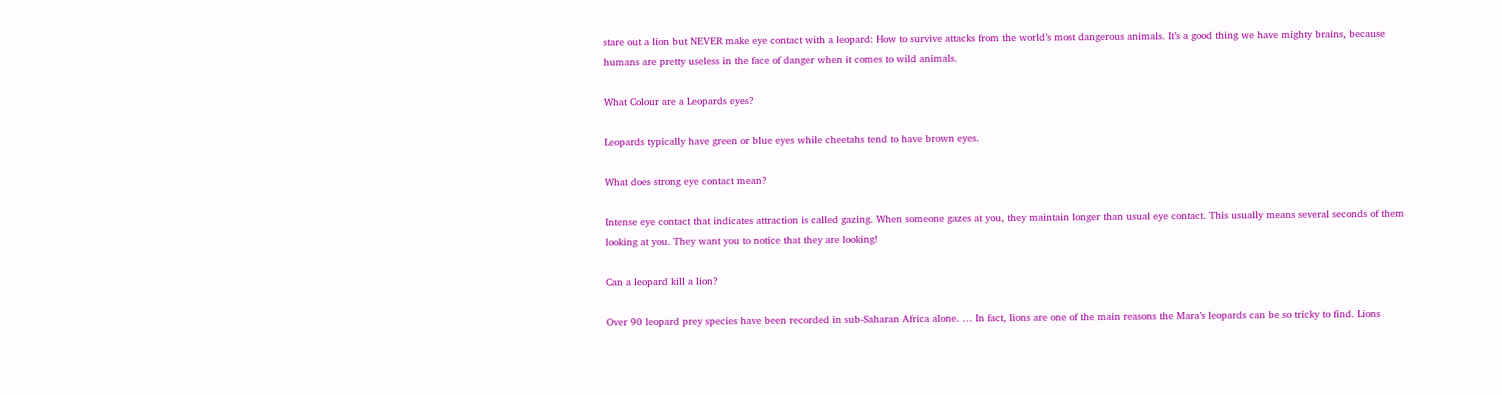stare out a lion but NEVER make eye contact with a leopard: How to survive attacks from the world’s most dangerous animals. It’s a good thing we have mighty brains, because humans are pretty useless in the face of danger when it comes to wild animals.

What Colour are a Leopards eyes?

Leopards typically have green or blue eyes while cheetahs tend to have brown eyes.

What does strong eye contact mean?

Intense eye contact that indicates attraction is called gazing. When someone gazes at you, they maintain longer than usual eye contact. This usually means several seconds of them looking at you. They want you to notice that they are looking!

Can a leopard kill a lion?

Over 90 leopard prey species have been recorded in sub-Saharan Africa alone. … In fact, lions are one of the main reasons the Mara’s leopards can be so tricky to find. Lions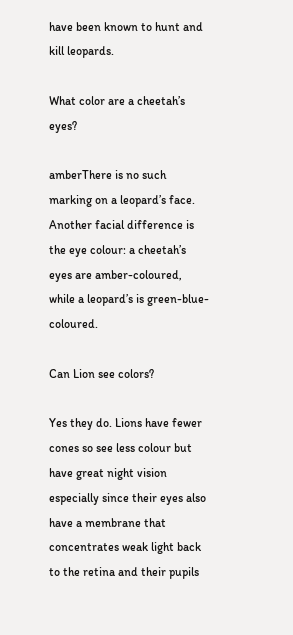have been known to hunt and kill leopards.

What color are a cheetah’s eyes?

amberThere is no such marking on a leopard’s face. Another facial difference is the eye colour: a cheetah’s eyes are amber-coloured, while a leopard’s is green-blue-coloured.

Can Lion see colors?

Yes they do. Lions have fewer cones so see less colour but have great night vision especially since their eyes also have a membrane that concentrates weak light back to the retina and their pupils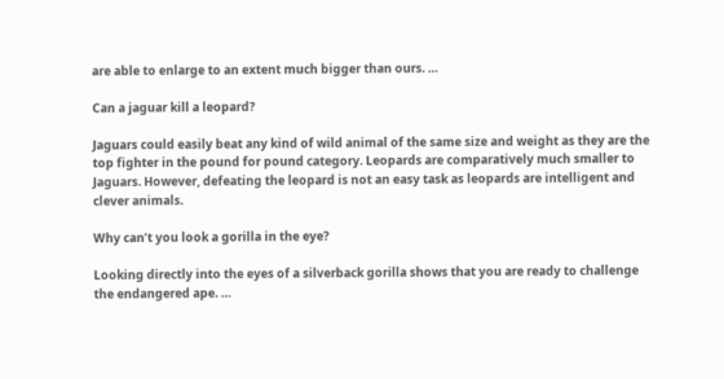are able to enlarge to an extent much bigger than ours. …

Can a jaguar kill a leopard?

Jaguars could easily beat any kind of wild animal of the same size and weight as they are the top fighter in the pound for pound category. Leopards are comparatively much smaller to Jaguars. However, defeating the leopard is not an easy task as leopards are intelligent and clever animals.

Why can’t you look a gorilla in the eye?

Looking directly into the eyes of a silverback gorilla shows that you are ready to challenge the endangered ape. …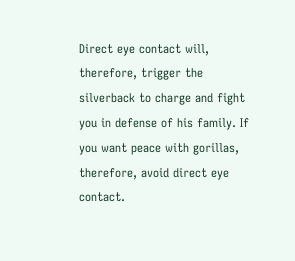Direct eye contact will, therefore, trigger the silverback to charge and fight you in defense of his family. If you want peace with gorillas, therefore, avoid direct eye contact.